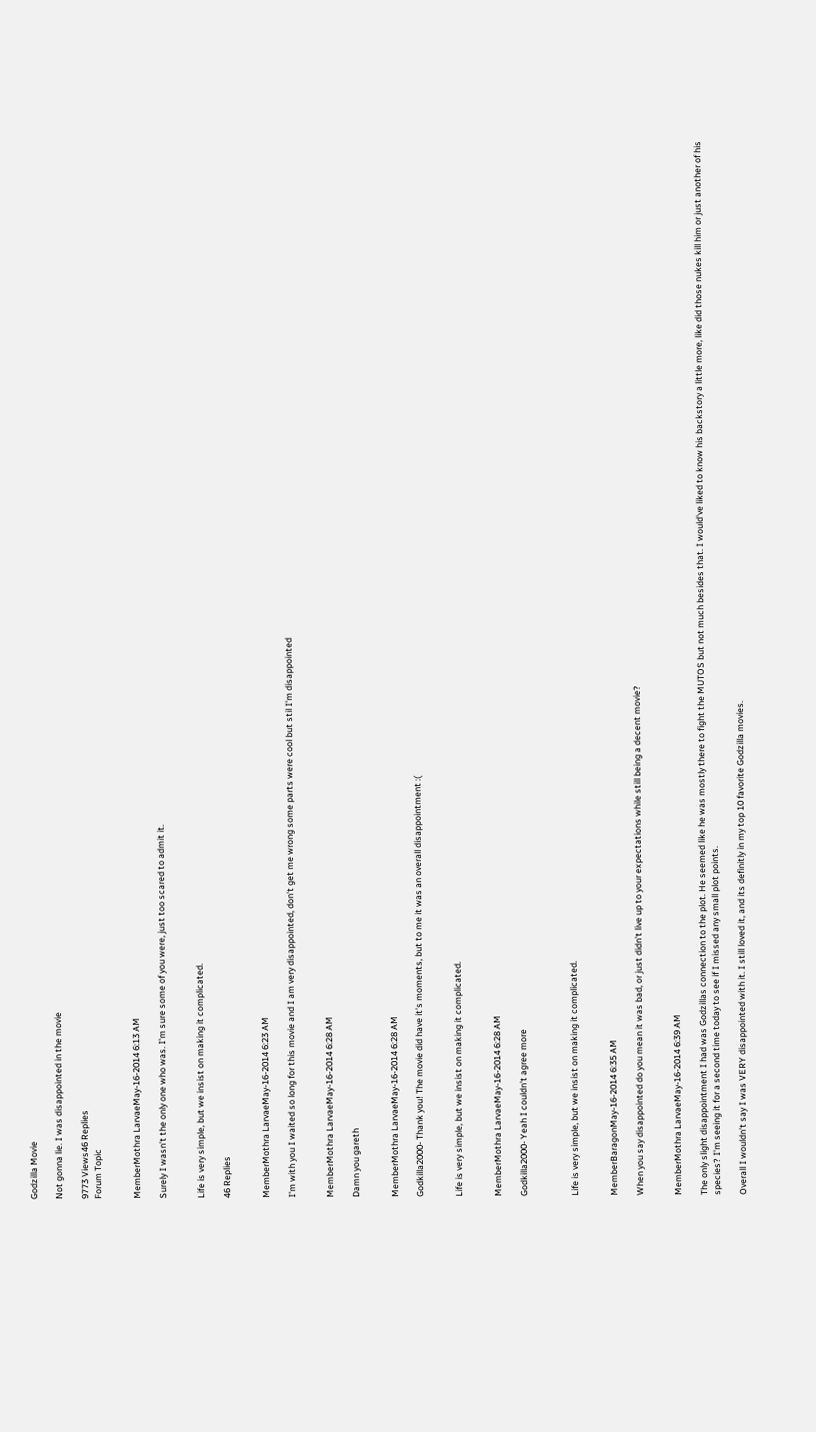Godzilla Movie

Not gonna lie. I was disappointed in the movie

9773 Views46 Replies
Forum Topic


MemberMothra LarvaeMay-16-2014 6:13 AM

Surely I wasn't the only one who was. I'm sure some of you were, just too scared to admit it.


Life is very simple, but we insist on making it complicated.

46 Replies


MemberMothra LarvaeMay-16-2014 6:23 AM

I'm with you I waited so long for this movie and I am very disappointed, don't get me wrong some parts were cool but stil I'm disappointed


MemberMothra LarvaeMay-16-2014 6:28 AM

Damn you gareth


MemberMothra LarvaeMay-16-2014 6:28 AM

Godkilla2000- Thank you! The movie did have it's moments, but to me it was an overall disappointment :(


Life is very simple, but we insist on making it complicated.


MemberMothra LarvaeMay-16-2014 6:28 AM

Godkilla2000- Yeah I couldn't agree more



Life is very simple, but we insist on making it complicated.


MemberBaragonMay-16-2014 6:35 AM

When you say disappointed do you mean it was bad, or just didn't live up to your expectations while still being a decent movie?


MemberMothra LarvaeMay-16-2014 6:39 AM

The only slight disappointment I had was Godzillas connection to the plot. He seemed like he was mostly there to fight the MUTOS but not much besides that. I would've liked to know his backstory a little more, like did those nukes kill him or just another of his species? I'm seeing it for a second time today to see if I missed any small plot points.

Overall I wouldn't say I was VERY disappointed with it. I still loved it, and its definitly in my top 10 favorite Godzilla movies.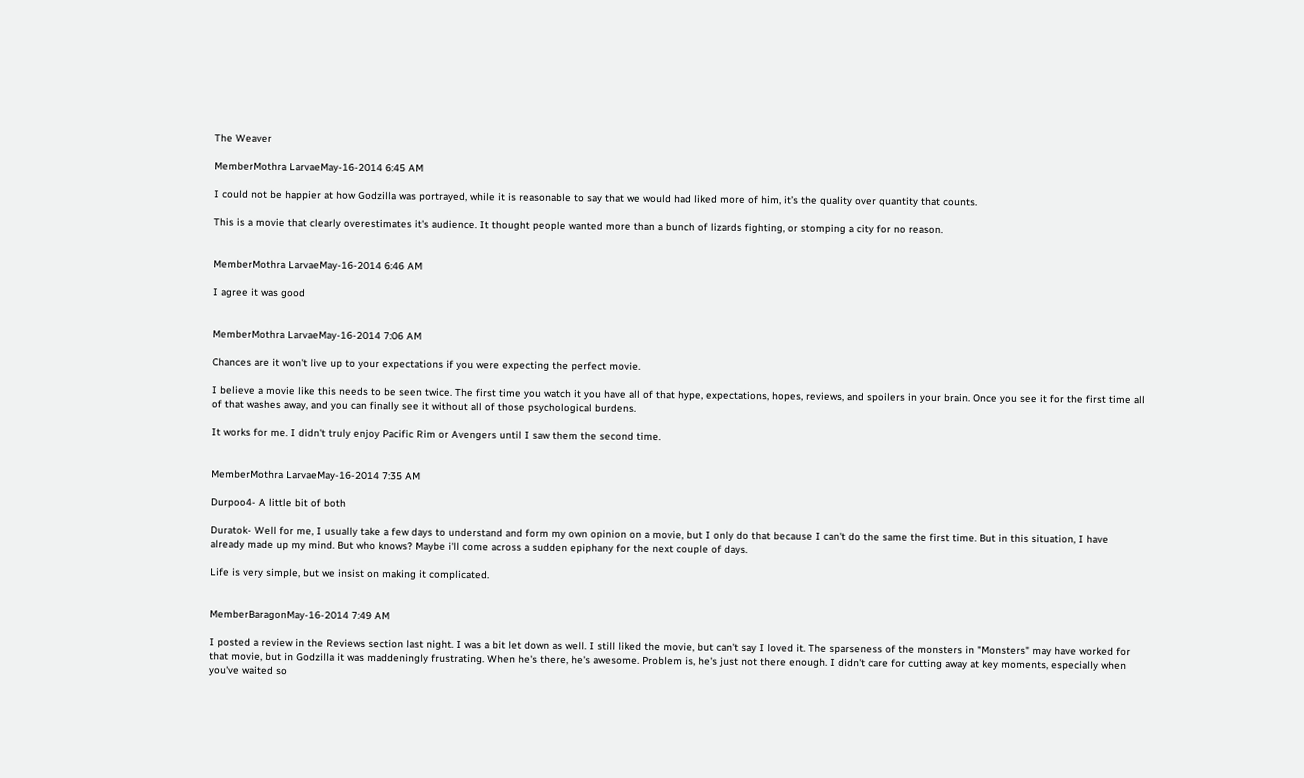The Weaver

MemberMothra LarvaeMay-16-2014 6:45 AM

I could not be happier at how Godzilla was portrayed, while it is reasonable to say that we would had liked more of him, it’s the quality over quantity that counts.

This is a movie that clearly overestimates it's audience. It thought people wanted more than a bunch of lizards fighting, or stomping a city for no reason.


MemberMothra LarvaeMay-16-2014 6:46 AM

I agree it was good


MemberMothra LarvaeMay-16-2014 7:06 AM

Chances are it won't live up to your expectations if you were expecting the perfect movie.

I believe a movie like this needs to be seen twice. The first time you watch it you have all of that hype, expectations, hopes, reviews, and spoilers in your brain. Once you see it for the first time all of that washes away, and you can finally see it without all of those psychological burdens.

It works for me. I didn't truly enjoy Pacific Rim or Avengers until I saw them the second time.


MemberMothra LarvaeMay-16-2014 7:35 AM

Durpoo4- A little bit of both

Duratok- Well for me, I usually take a few days to understand and form my own opinion on a movie, but I only do that because I can't do the same the first time. But in this situation, I have already made up my mind. But who knows? Maybe i'll come across a sudden epiphany for the next couple of days.

Life is very simple, but we insist on making it complicated.


MemberBaragonMay-16-2014 7:49 AM

I posted a review in the Reviews section last night. I was a bit let down as well. I still liked the movie, but can't say I loved it. The sparseness of the monsters in "Monsters" may have worked for that movie, but in Godzilla it was maddeningly frustrating. When he's there, he's awesome. Problem is, he's just not there enough. I didn't care for cutting away at key moments, especially when you've waited so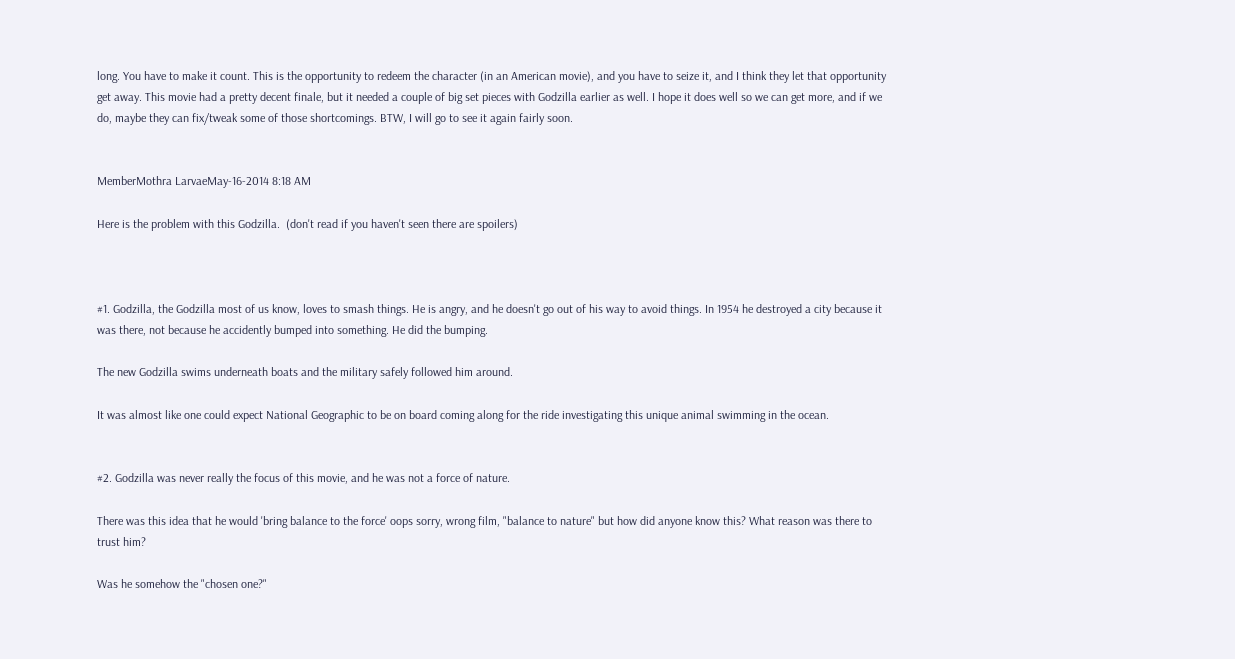long. You have to make it count. This is the opportunity to redeem the character (in an American movie), and you have to seize it, and I think they let that opportunity get away. This movie had a pretty decent finale, but it needed a couple of big set pieces with Godzilla earlier as well. I hope it does well so we can get more, and if we do, maybe they can fix/tweak some of those shortcomings. BTW, I will go to see it again fairly soon.


MemberMothra LarvaeMay-16-2014 8:18 AM

Here is the problem with this Godzilla.  (don't read if you haven't seen there are spoilers)



#1. Godzilla, the Godzilla most of us know, loves to smash things. He is angry, and he doesn't go out of his way to avoid things. In 1954 he destroyed a city because it was there, not because he accidently bumped into something. He did the bumping.

The new Godzilla swims underneath boats and the military safely followed him around.

It was almost like one could expect National Geographic to be on board coming along for the ride investigating this unique animal swimming in the ocean.


#2. Godzilla was never really the focus of this movie, and he was not a force of nature.

There was this idea that he would 'bring balance to the force' oops sorry, wrong film, "balance to nature" but how did anyone know this? What reason was there to trust him?

Was he somehow the "chosen one?"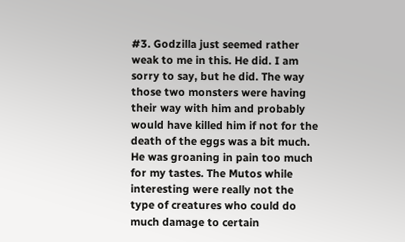#3. Godzilla just seemed rather weak to me in this. He did. I am sorry to say, but he did. The way those two monsters were having their way with him and probably would have killed him if not for the death of the eggs was a bit much. He was groaning in pain too much for my tastes. The Mutos while interesting were really not the type of creatures who could do much damage to certain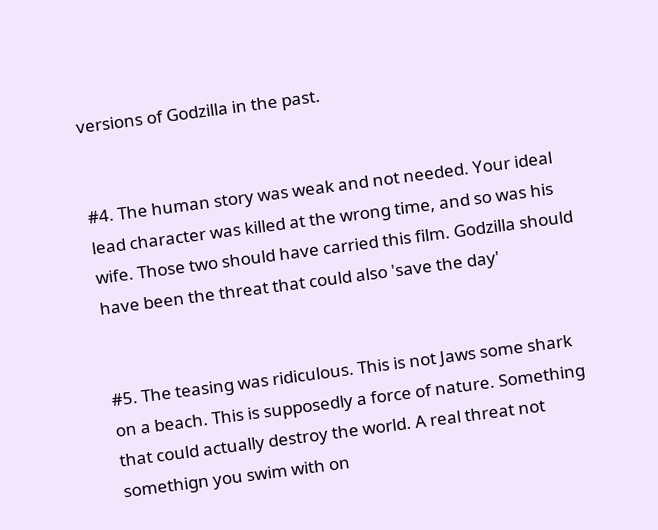versions of Godzilla in the past.


#4. The human story was weak and not needed. Your ideal lead character was killed at the wrong time, and so was his wife. Those two should have carried this film. Godzilla should have been the threat that could also 'save the day'


#5. The teasing was ridiculous. This is not Jaws some shark on a beach. This is supposedly a force of nature. Something that could actually destroy the world. A real threat not somethign you swim with on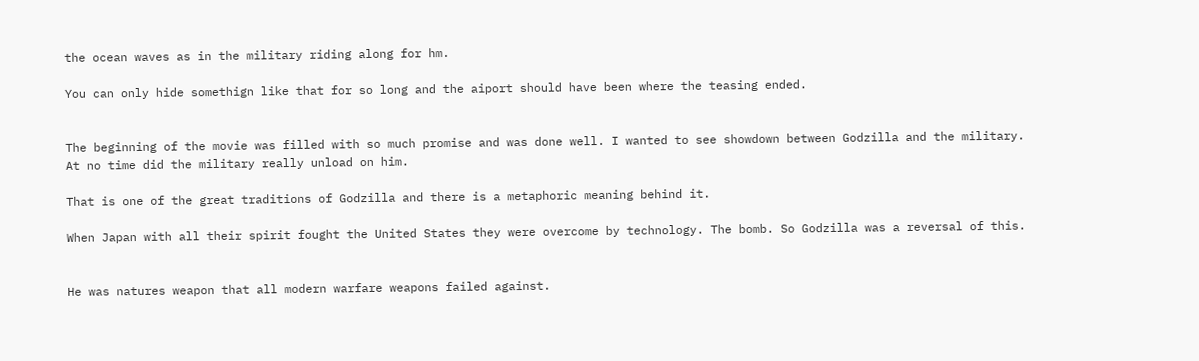the ocean waves as in the military riding along for hm.

You can only hide somethign like that for so long and the aiport should have been where the teasing ended.


The beginning of the movie was filled with so much promise and was done well. I wanted to see showdown between Godzilla and the military. At no time did the military really unload on him.

That is one of the great traditions of Godzilla and there is a metaphoric meaning behind it.

When Japan with all their spirit fought the United States they were overcome by technology. The bomb. So Godzilla was a reversal of this.


He was natures weapon that all modern warfare weapons failed against.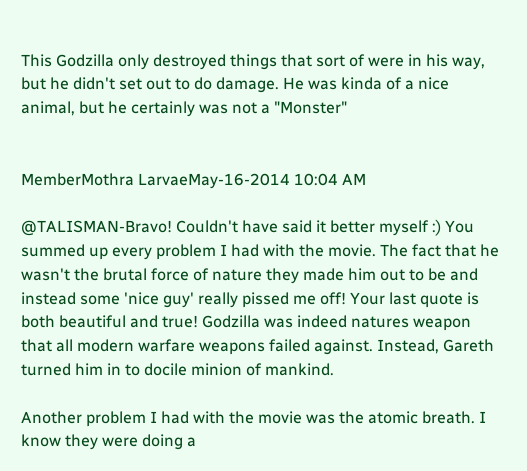This Godzilla only destroyed things that sort of were in his way, but he didn't set out to do damage. He was kinda of a nice animal, but he certainly was not a "Monster"


MemberMothra LarvaeMay-16-2014 10:04 AM

@TALISMAN-Bravo! Couldn't have said it better myself :) You summed up every problem I had with the movie. The fact that he wasn't the brutal force of nature they made him out to be and instead some 'nice guy' really pissed me off! Your last quote is both beautiful and true! Godzilla was indeed natures weapon that all modern warfare weapons failed against. Instead, Gareth turned him in to docile minion of mankind.

Another problem I had with the movie was the atomic breath. I know they were doing a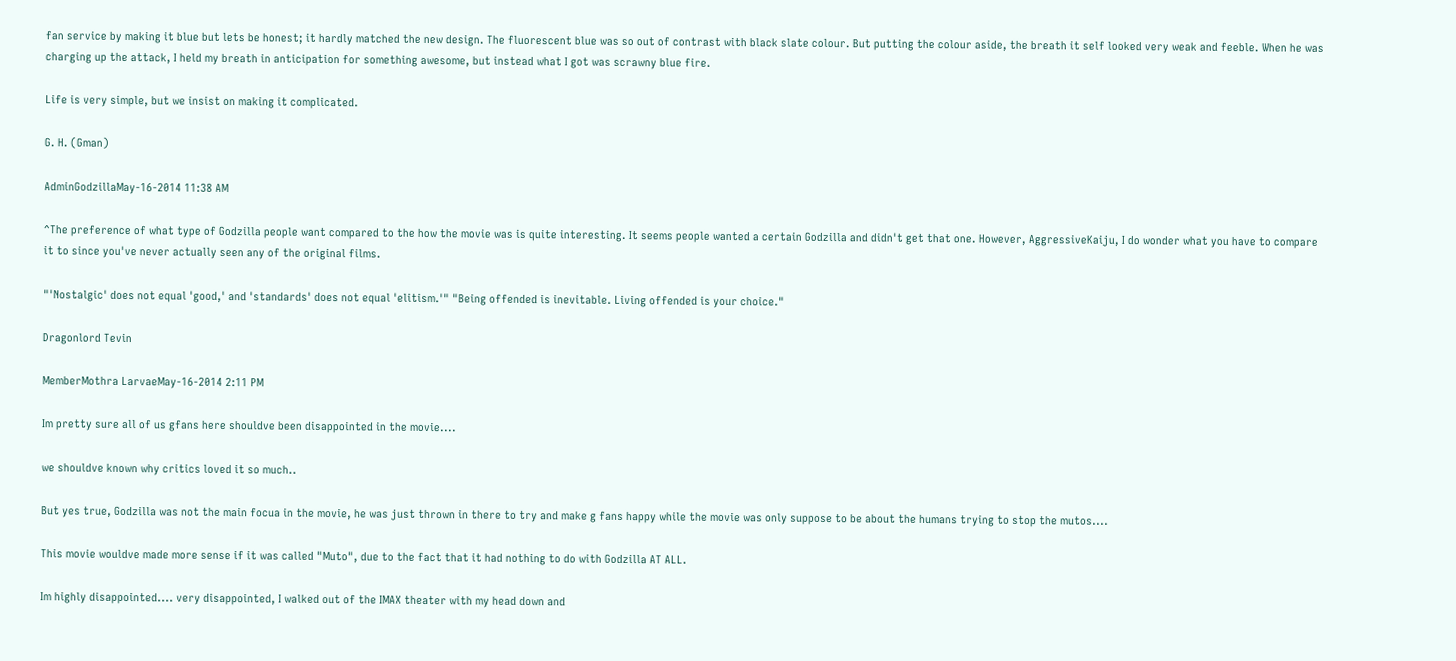fan service by making it blue but lets be honest; it hardly matched the new design. The fluorescent blue was so out of contrast with black slate colour. But putting the colour aside, the breath it self looked very weak and feeble. When he was charging up the attack, I held my breath in anticipation for something awesome, but instead what I got was scrawny blue fire.

Life is very simple, but we insist on making it complicated.

G. H. (Gman)

AdminGodzillaMay-16-2014 11:38 AM

^The preference of what type of Godzilla people want compared to the how the movie was is quite interesting. It seems people wanted a certain Godzilla and didn't get that one. However, AggressiveKaiju, I do wonder what you have to compare it to since you've never actually seen any of the original films.

"'Nostalgic' does not equal 'good,' and 'standards' does not equal 'elitism.'" "Being offended is inevitable. Living offended is your choice."

Dragonlord Tevin

MemberMothra LarvaeMay-16-2014 2:11 PM

Im pretty sure all of us gfans here shouldve been disappointed in the movie....

we shouldve known why critics loved it so much..

But yes true, Godzilla was not the main focua in the movie, he was just thrown in there to try and make g fans happy while the movie was only suppose to be about the humans trying to stop the mutos....

This movie wouldve made more sense if it was called "Muto", due to the fact that it had nothing to do with Godzilla AT ALL.

Im highly disappointed.... very disappointed, I walked out of the IMAX theater with my head down and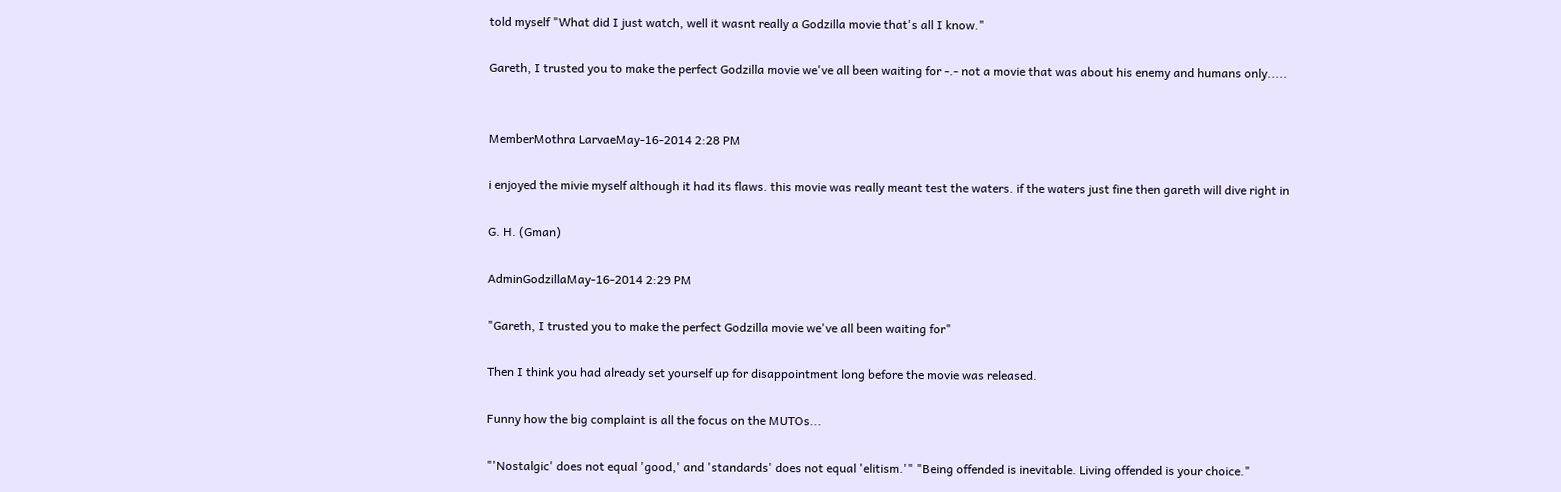told myself "What did I just watch, well it wasnt really a Godzilla movie that's all I know."

Gareth, I trusted you to make the perfect Godzilla movie we've all been waiting for -.- not a movie that was about his enemy and humans only.....


MemberMothra LarvaeMay-16-2014 2:28 PM

i enjoyed the mivie myself although it had its flaws. this movie was really meant test the waters. if the waters just fine then gareth will dive right in

G. H. (Gman)

AdminGodzillaMay-16-2014 2:29 PM

"Gareth, I trusted you to make the perfect Godzilla movie we've all been waiting for"

Then I think you had already set yourself up for disappointment long before the movie was released.

Funny how the big complaint is all the focus on the MUTOs...

"'Nostalgic' does not equal 'good,' and 'standards' does not equal 'elitism.'" "Being offended is inevitable. Living offended is your choice."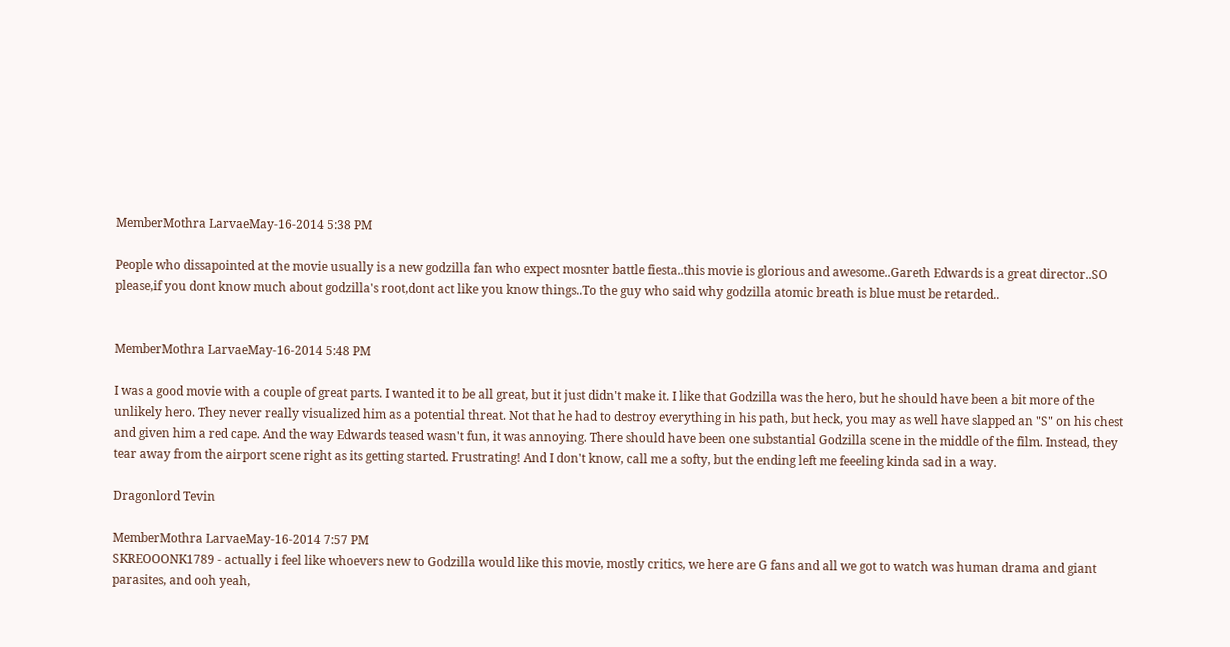MemberMothra LarvaeMay-16-2014 5:38 PM

People who dissapointed at the movie usually is a new godzilla fan who expect mosnter battle fiesta..this movie is glorious and awesome..Gareth Edwards is a great director..SO please,if you dont know much about godzilla's root,dont act like you know things..To the guy who said why godzilla atomic breath is blue must be retarded..


MemberMothra LarvaeMay-16-2014 5:48 PM

I was a good movie with a couple of great parts. I wanted it to be all great, but it just didn't make it. I like that Godzilla was the hero, but he should have been a bit more of the unlikely hero. They never really visualized him as a potential threat. Not that he had to destroy everything in his path, but heck, you may as well have slapped an "S" on his chest and given him a red cape. And the way Edwards teased wasn't fun, it was annoying. There should have been one substantial Godzilla scene in the middle of the film. Instead, they tear away from the airport scene right as its getting started. Frustrating! And I don't know, call me a softy, but the ending left me feeeling kinda sad in a way.

Dragonlord Tevin

MemberMothra LarvaeMay-16-2014 7:57 PM
SKREOOONK1789 - actually i feel like whoevers new to Godzilla would like this movie, mostly critics, we here are G fans and all we got to watch was human drama and giant parasites, and ooh yeah,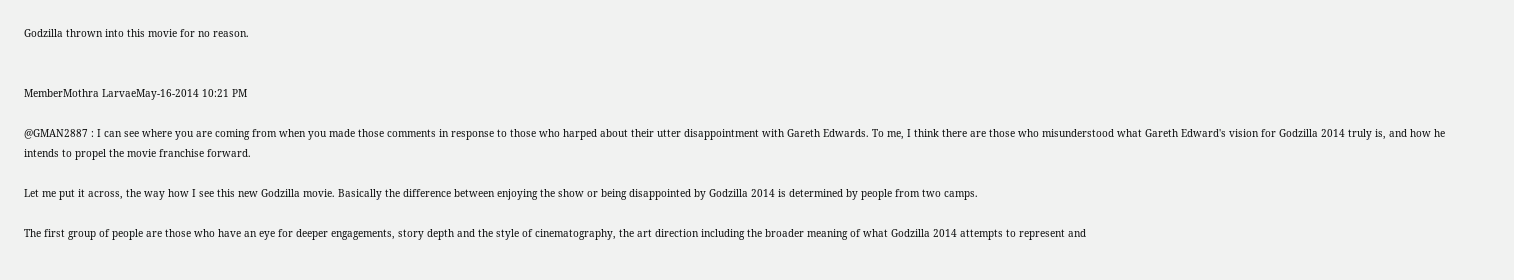Godzilla thrown into this movie for no reason.


MemberMothra LarvaeMay-16-2014 10:21 PM

@GMAN2887 : I can see where you are coming from when you made those comments in response to those who harped about their utter disappointment with Gareth Edwards. To me, I think there are those who misunderstood what Gareth Edward's vision for Godzilla 2014 truly is, and how he intends to propel the movie franchise forward.

Let me put it across, the way how I see this new Godzilla movie. Basically the difference between enjoying the show or being disappointed by Godzilla 2014 is determined by people from two camps.

The first group of people are those who have an eye for deeper engagements, story depth and the style of cinematography, the art direction including the broader meaning of what Godzilla 2014 attempts to represent and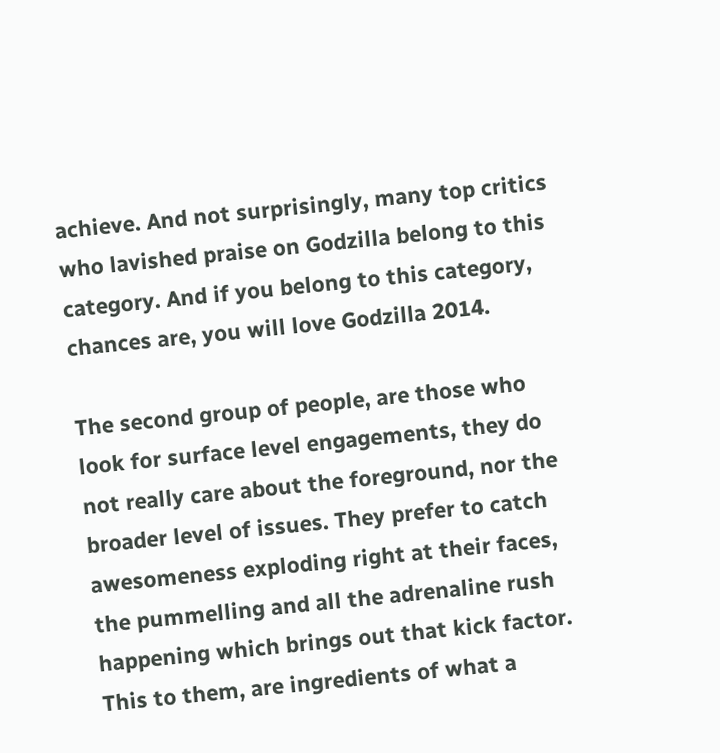achieve. And not surprisingly, many top critics who lavished praise on Godzilla belong to this category. And if you belong to this category, chances are, you will love Godzilla 2014.

The second group of people, are those who look for surface level engagements, they do not really care about the foreground, nor the broader level of issues. They prefer to catch awesomeness exploding right at their faces, the pummelling and all the adrenaline rush happening which brings out that kick factor. This to them, are ingredients of what a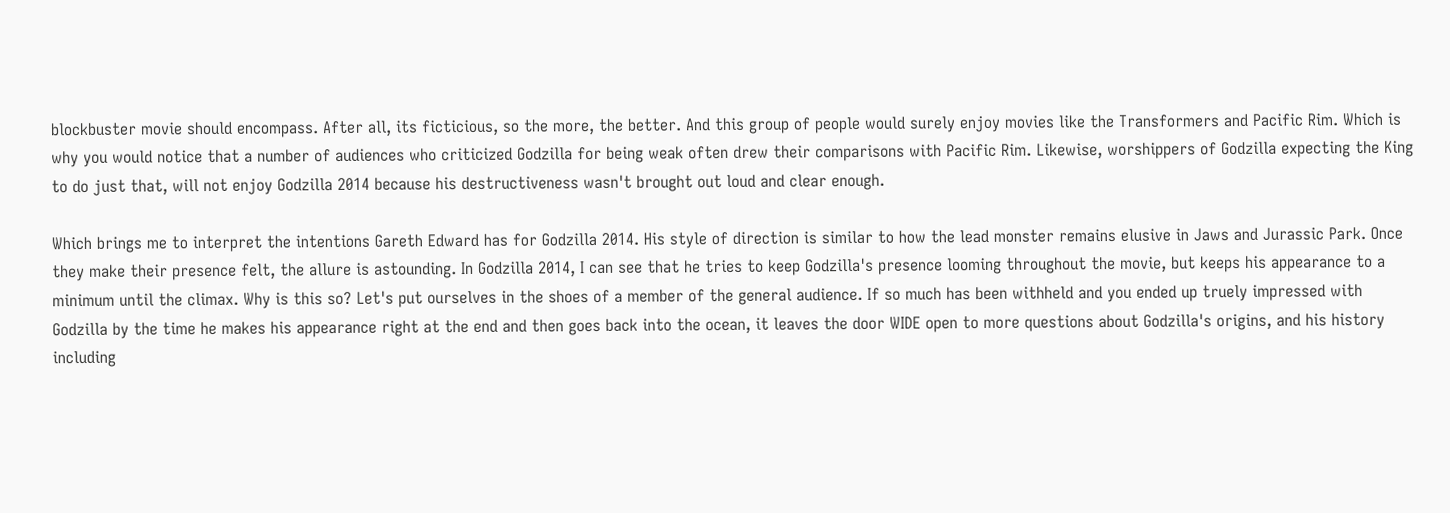blockbuster movie should encompass. After all, its ficticious, so the more, the better. And this group of people would surely enjoy movies like the Transformers and Pacific Rim. Which is why you would notice that a number of audiences who criticized Godzilla for being weak often drew their comparisons with Pacific Rim. Likewise, worshippers of Godzilla expecting the King to do just that, will not enjoy Godzilla 2014 because his destructiveness wasn't brought out loud and clear enough.

Which brings me to interpret the intentions Gareth Edward has for Godzilla 2014. His style of direction is similar to how the lead monster remains elusive in Jaws and Jurassic Park. Once they make their presence felt, the allure is astounding. In Godzilla 2014, I can see that he tries to keep Godzilla's presence looming throughout the movie, but keeps his appearance to a minimum until the climax. Why is this so? Let's put ourselves in the shoes of a member of the general audience. If so much has been withheld and you ended up truely impressed with Godzilla by the time he makes his appearance right at the end and then goes back into the ocean, it leaves the door WIDE open to more questions about Godzilla's origins, and his history including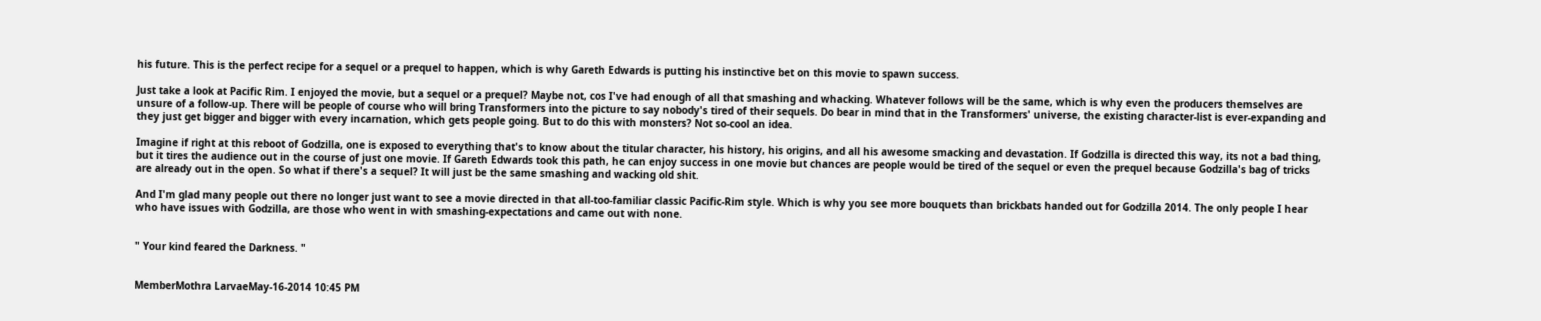his future. This is the perfect recipe for a sequel or a prequel to happen, which is why Gareth Edwards is putting his instinctive bet on this movie to spawn success.

Just take a look at Pacific Rim. I enjoyed the movie, but a sequel or a prequel? Maybe not, cos I've had enough of all that smashing and whacking. Whatever follows will be the same, which is why even the producers themselves are unsure of a follow-up. There will be people of course who will bring Transformers into the picture to say nobody's tired of their sequels. Do bear in mind that in the Transformers' universe, the existing character-list is ever-expanding and they just get bigger and bigger with every incarnation, which gets people going. But to do this with monsters? Not so-cool an idea.

Imagine if right at this reboot of Godzilla, one is exposed to everything that's to know about the titular character, his history, his origins, and all his awesome smacking and devastation. If Godzilla is directed this way, its not a bad thing, but it tires the audience out in the course of just one movie. If Gareth Edwards took this path, he can enjoy success in one movie but chances are people would be tired of the sequel or even the prequel because Godzilla's bag of tricks are already out in the open. So what if there's a sequel? It will just be the same smashing and wacking old shit.

And I'm glad many people out there no longer just want to see a movie directed in that all-too-familiar classic Pacific-Rim style. Which is why you see more bouquets than brickbats handed out for Godzilla 2014. The only people I hear who have issues with Godzilla, are those who went in with smashing-expectations and came out with none.


" Your kind feared the Darkness. "


MemberMothra LarvaeMay-16-2014 10:45 PM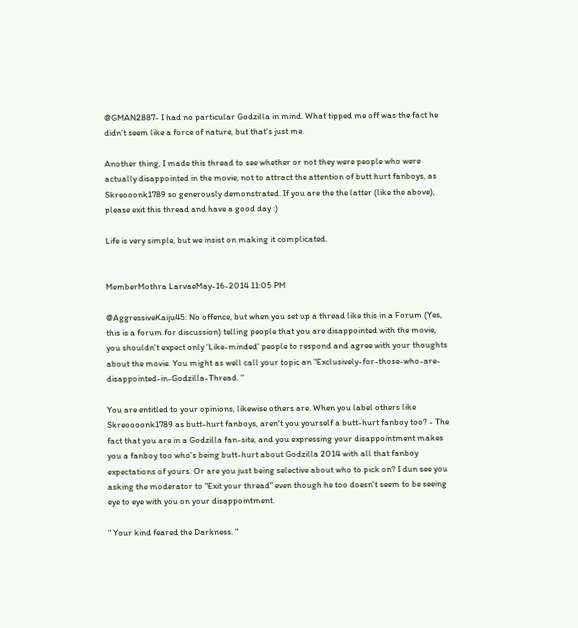@GMAN2887- I had no particular Godzilla in mind. What tipped me off was the fact he didn't seem like a force of nature, but that's just me.

Another thing, I made this thread to see whether or not they were people who were actually disappointed in the movie, not to attract the attention of butt hurt fanboys, as Skreooonk1789 so generously demonstrated. If you are the the latter (like the above), please exit this thread and have a good day :)

Life is very simple, but we insist on making it complicated.


MemberMothra LarvaeMay-16-2014 11:05 PM

@AggressiveKaiju45: No offence, but when you set up a thread like this in a Forum (Yes, this is a forum for discussion) telling people that you are disappointed with the movie, you shouldn't expect only 'Like-minded' people to respond and agree with your thoughts about the movie. You might as well call your topic an "Exclusively-for-those-who-are-disappointed-in-Godzilla-Thread. "

You are entitled to your opinions, likewise others are. When you label others like Skreoooonk1789 as butt-hurt fanboys, aren't you yourself a butt-hurt fanboy too? - The fact that you are in a Godzilla fan-site, and you expressing your disappointment makes you a fanboy too who's being butt-hurt about Godzilla 2014 with all that fanboy expectations of yours. Or are you just being selective about who to pick on? I dun see you asking the moderator to "Exit your thread" even though he too doesn't seem to be seeing eye to eye with you on your disappointment.

" Your kind feared the Darkness. "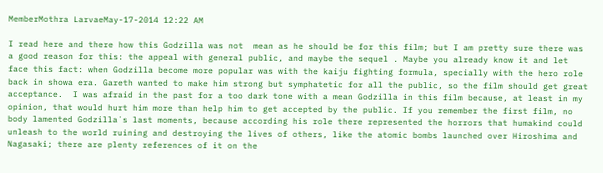MemberMothra LarvaeMay-17-2014 12:22 AM

I read here and there how this Godzilla was not  mean as he should be for this film; but I am pretty sure there was a good reason for this: the appeal with general public, and maybe the sequel . Maybe you already know it and let face this fact: when Godzilla become more popular was with the kaiju fighting formula, specially with the hero role back in showa era. Gareth wanted to make him strong but symphatetic for all the public, so the film should get great acceptance.  I was afraid in the past for a too dark tone with a mean Godzilla in this film because, at least in my opinion, that would hurt him more than help him to get accepted by the public. If you remember the first film, no body lamented Godzilla´s last moments, because according his role there represented the horrors that humakind could unleash to the world ruining and destroying the lives of others, like the atomic bombs launched over Hiroshima and Nagasaki; there are plenty references of it on the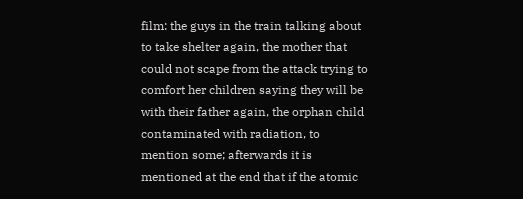film: the guys in the train talking about to take shelter again, the mother that could not scape from the attack trying to comfort her children saying they will be with their father again, the orphan child contaminated with radiation, to mention some; afterwards it is mentioned at the end that if the atomic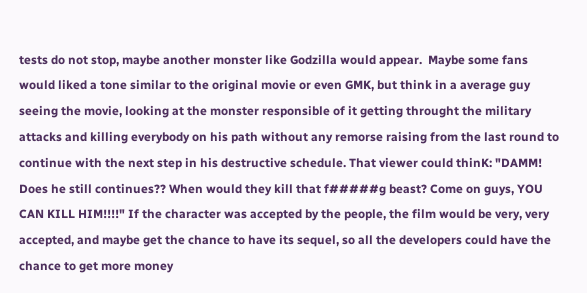tests do not stop, maybe another monster like Godzilla would appear.  Maybe some fans would liked a tone similar to the original movie or even GMK, but think in a average guy seeing the movie, looking at the monster responsible of it getting throught the military attacks and killing everybody on his path without any remorse raising from the last round to continue with the next step in his destructive schedule. That viewer could thinK: "DAMM! Does he still continues?? When would they kill that f#####g beast? Come on guys, YOU CAN KILL HIM!!!!" If the character was accepted by the people, the film would be very, very accepted, and maybe get the chance to have its sequel, so all the developers could have the chance to get more money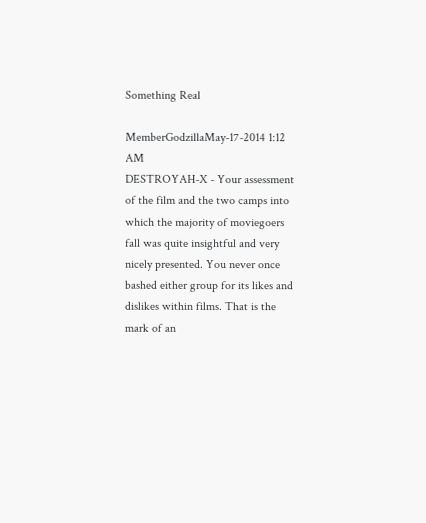Something Real

MemberGodzillaMay-17-2014 1:12 AM
DESTROYAH-X - Your assessment of the film and the two camps into which the majority of moviegoers fall was quite insightful and very nicely presented. You never once bashed either group for its likes and dislikes within films. That is the mark of an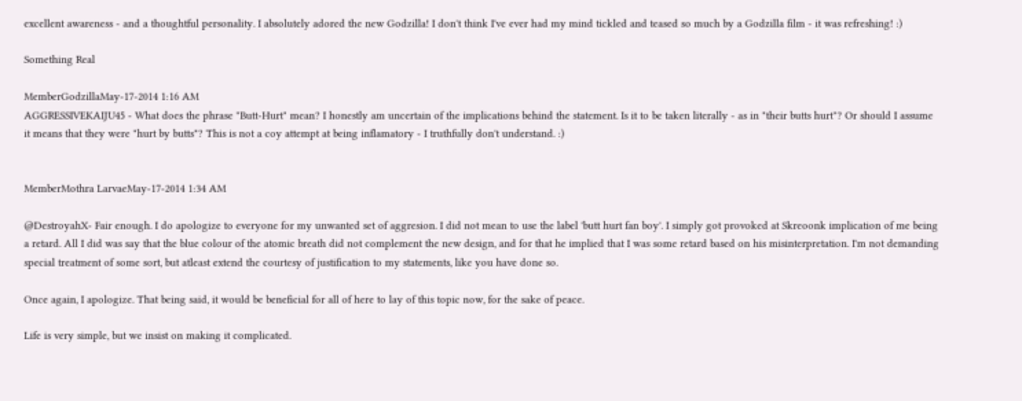excellent awareness - and a thoughtful personality. I absolutely adored the new Godzilla! I don't think I've ever had my mind tickled and teased so much by a Godzilla film - it was refreshing! :)

Something Real

MemberGodzillaMay-17-2014 1:16 AM
AGGRESSIVEKAIJU45 - What does the phrase "Butt-Hurt" mean? I honestly am uncertain of the implications behind the statement. Is it to be taken literally - as in "their butts hurt"? Or should I assume it means that they were "hurt by butts"? This is not a coy attempt at being inflamatory - I truthfully don't understand. :)


MemberMothra LarvaeMay-17-2014 1:34 AM

@DestroyahX- Fair enough. I do apologize to everyone for my unwanted set of aggresion. I did not mean to use the label 'butt hurt fan boy'. I simply got provoked at Skreoonk implication of me being a retard. All I did was say that the blue colour of the atomic breath did not complement the new design, and for that he implied that I was some retard based on his misinterpretation. I'm not demanding special treatment of some sort, but atleast extend the courtesy of justification to my statements, like you have done so.

Once again, I apologize. That being said, it would be beneficial for all of here to lay of this topic now, for the sake of peace.

Life is very simple, but we insist on making it complicated.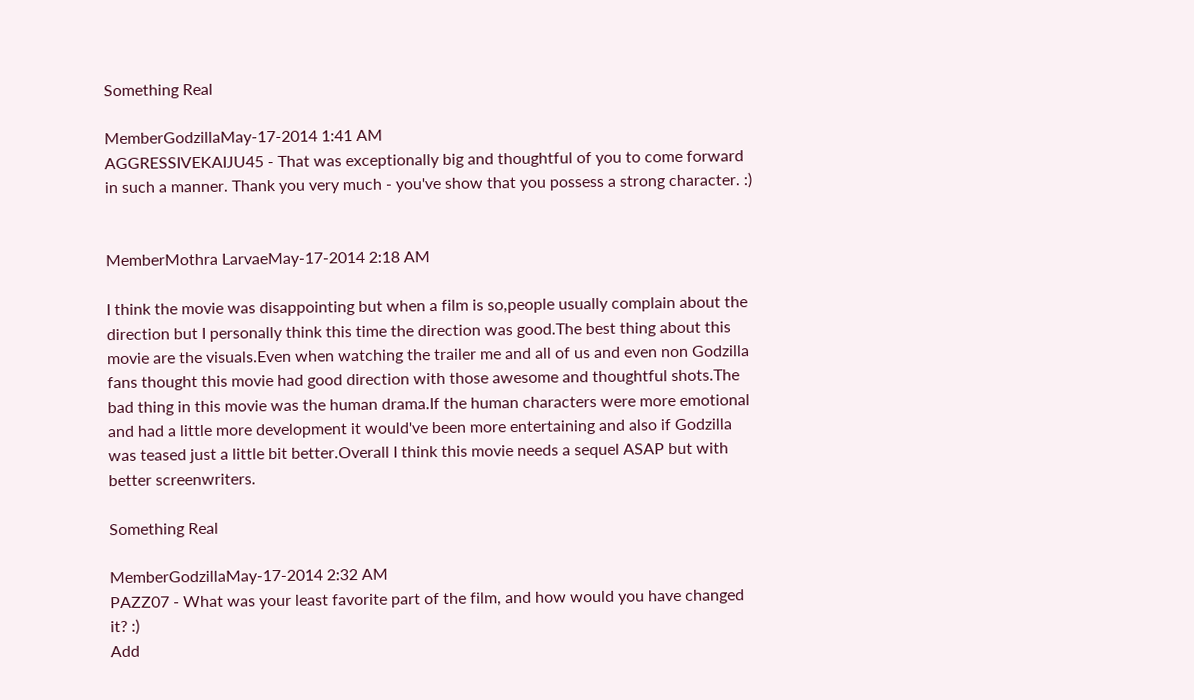Something Real

MemberGodzillaMay-17-2014 1:41 AM
AGGRESSIVEKAIJU45 - That was exceptionally big and thoughtful of you to come forward in such a manner. Thank you very much - you've show that you possess a strong character. :)


MemberMothra LarvaeMay-17-2014 2:18 AM

I think the movie was disappointing but when a film is so,people usually complain about the direction but I personally think this time the direction was good.The best thing about this movie are the visuals.Even when watching the trailer me and all of us and even non Godzilla fans thought this movie had good direction with those awesome and thoughtful shots.The bad thing in this movie was the human drama.If the human characters were more emotional and had a little more development it would've been more entertaining and also if Godzilla was teased just a little bit better.Overall I think this movie needs a sequel ASAP but with better screenwriters.

Something Real

MemberGodzillaMay-17-2014 2:32 AM
PAZZ07 - What was your least favorite part of the film, and how would you have changed it? :)
Add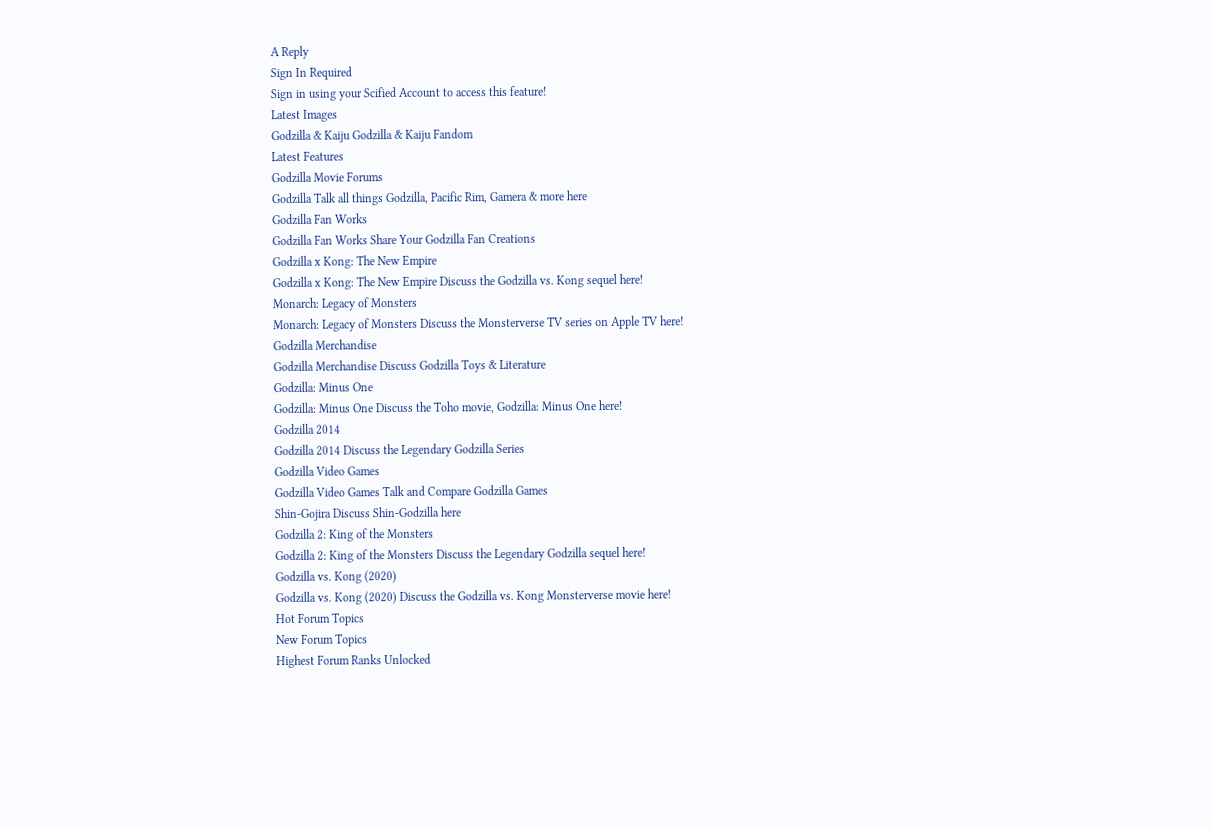A Reply
Sign In Required
Sign in using your Scified Account to access this feature!
Latest Images
Godzilla & Kaiju Godzilla & Kaiju Fandom
Latest Features
Godzilla Movie Forums
Godzilla Talk all things Godzilla, Pacific Rim, Gamera & more here
Godzilla Fan Works
Godzilla Fan Works Share Your Godzilla Fan Creations
Godzilla x Kong: The New Empire
Godzilla x Kong: The New Empire Discuss the Godzilla vs. Kong sequel here!
Monarch: Legacy of Monsters
Monarch: Legacy of Monsters Discuss the Monsterverse TV series on Apple TV here!
Godzilla Merchandise
Godzilla Merchandise Discuss Godzilla Toys & Literature
Godzilla: Minus One
Godzilla: Minus One Discuss the Toho movie, Godzilla: Minus One here!
Godzilla 2014
Godzilla 2014 Discuss the Legendary Godzilla Series
Godzilla Video Games
Godzilla Video Games Talk and Compare Godzilla Games
Shin-Gojira Discuss Shin-Godzilla here
Godzilla 2: King of the Monsters
Godzilla 2: King of the Monsters Discuss the Legendary Godzilla sequel here!
Godzilla vs. Kong (2020)
Godzilla vs. Kong (2020) Discuss the Godzilla vs. Kong Monsterverse movie here!
Hot Forum Topics
New Forum Topics
Highest Forum Ranks Unlocked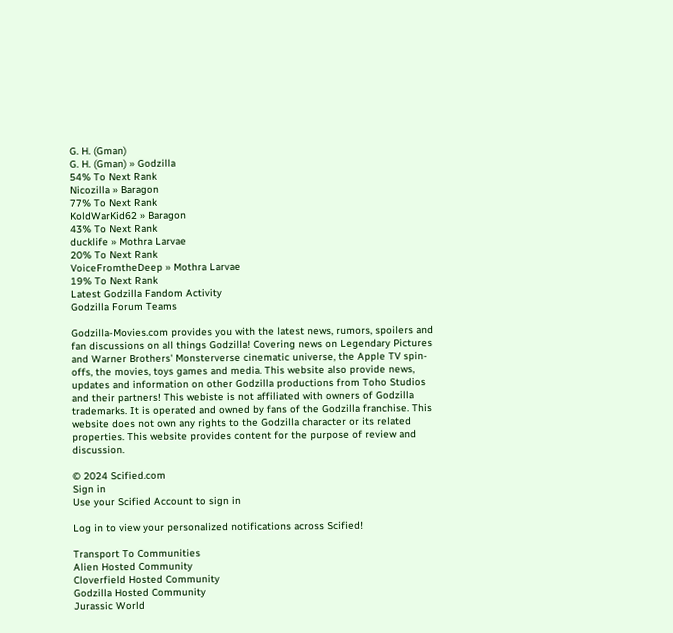G. H. (Gman)
G. H. (Gman) » Godzilla
54% To Next Rank
Nicozilla » Baragon
77% To Next Rank
KoldWarKid62 » Baragon
43% To Next Rank
ducklife » Mothra Larvae
20% To Next Rank
VoiceFromtheDeep » Mothra Larvae
19% To Next Rank
Latest Godzilla Fandom Activity
Godzilla Forum Teams

Godzilla-Movies.com provides you with the latest news, rumors, spoilers and fan discussions on all things Godzilla! Covering news on Legendary Pictures and Warner Brothers' Monsterverse cinematic universe, the Apple TV spin-offs, the movies, toys games and media. This website also provide news, updates and information on other Godzilla productions from Toho Studios and their partners! This webiste is not affiliated with owners of Godzilla trademarks. It is operated and owned by fans of the Godzilla franchise. This website does not own any rights to the Godzilla character or its related properties. This website provides content for the purpose of review and discussion.

© 2024 Scified.com
Sign in
Use your Scified Account to sign in

Log in to view your personalized notifications across Scified!

Transport To Communities
Alien Hosted Community
Cloverfield Hosted Community
Godzilla Hosted Community
Jurassic World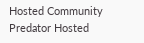Hosted Community
Predator Hosted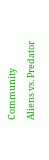Community
Aliens vs. Predator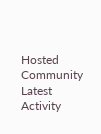Hosted Community
Latest Activity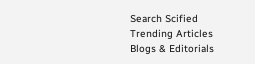Search Scified
Trending Articles
Blogs & Editorials